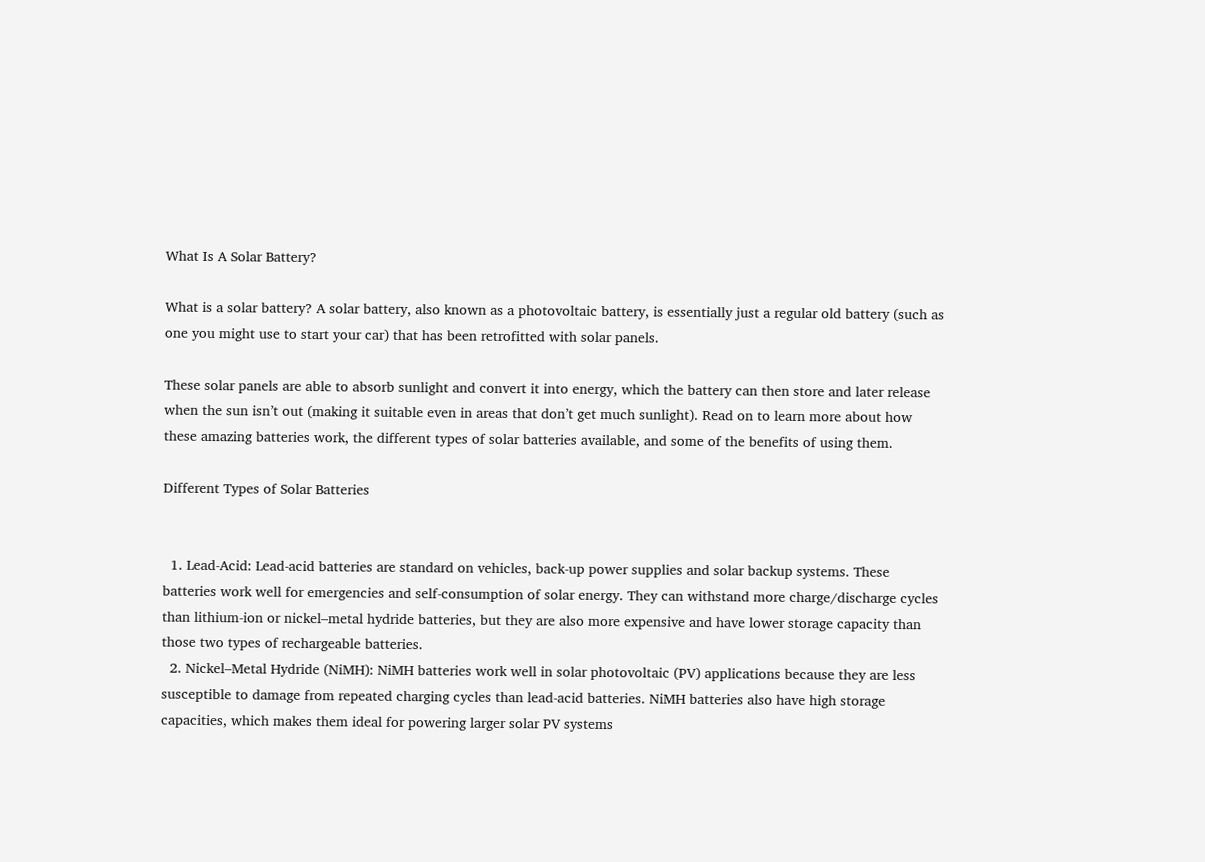What Is A Solar Battery?

What is a solar battery? A solar battery, also known as a photovoltaic battery, is essentially just a regular old battery (such as one you might use to start your car) that has been retrofitted with solar panels.

These solar panels are able to absorb sunlight and convert it into energy, which the battery can then store and later release when the sun isn’t out (making it suitable even in areas that don’t get much sunlight). Read on to learn more about how these amazing batteries work, the different types of solar batteries available, and some of the benefits of using them.

Different Types of Solar Batteries


  1. Lead-Acid: Lead-acid batteries are standard on vehicles, back-up power supplies and solar backup systems. These batteries work well for emergencies and self-consumption of solar energy. They can withstand more charge/discharge cycles than lithium-ion or nickel–metal hydride batteries, but they are also more expensive and have lower storage capacity than those two types of rechargeable batteries.
  2. Nickel–Metal Hydride (NiMH): NiMH batteries work well in solar photovoltaic (PV) applications because they are less susceptible to damage from repeated charging cycles than lead-acid batteries. NiMH batteries also have high storage capacities, which makes them ideal for powering larger solar PV systems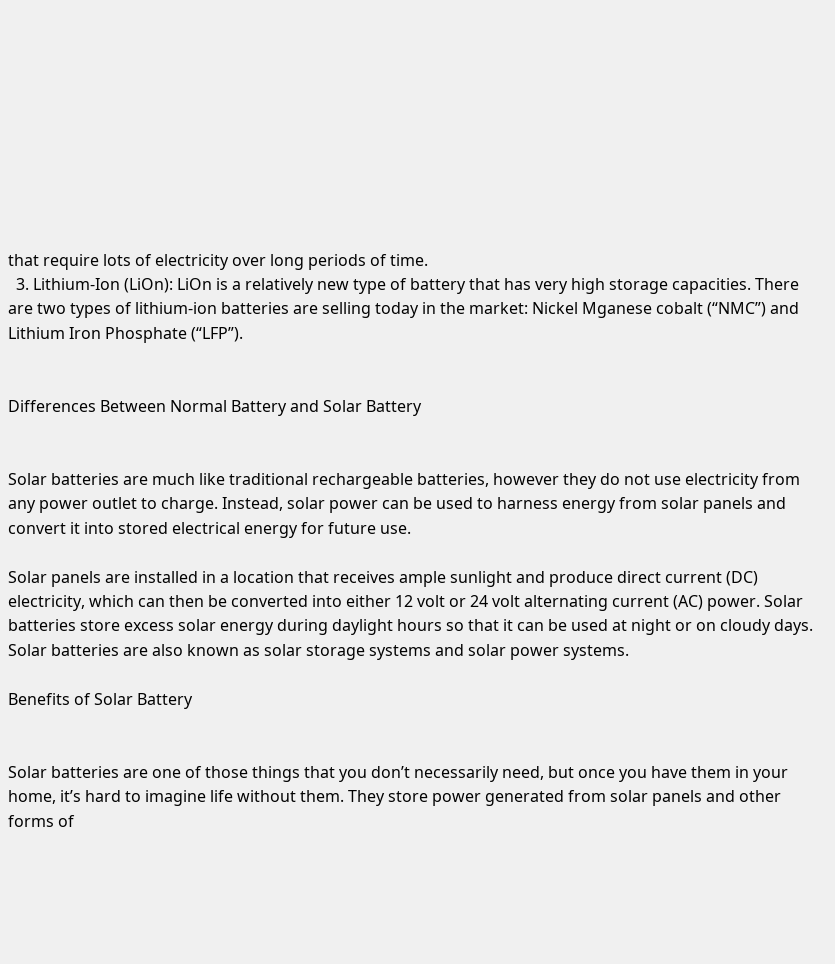that require lots of electricity over long periods of time.
  3. Lithium-Ion (LiOn): LiOn is a relatively new type of battery that has very high storage capacities. There are two types of lithium-ion batteries are selling today in the market: Nickel Mganese cobalt (“NMC”) and Lithium Iron Phosphate (“LFP”).


Differences Between Normal Battery and Solar Battery


Solar batteries are much like traditional rechargeable batteries, however they do not use electricity from any power outlet to charge. Instead, solar power can be used to harness energy from solar panels and convert it into stored electrical energy for future use.

Solar panels are installed in a location that receives ample sunlight and produce direct current (DC) electricity, which can then be converted into either 12 volt or 24 volt alternating current (AC) power. Solar batteries store excess solar energy during daylight hours so that it can be used at night or on cloudy days. Solar batteries are also known as solar storage systems and solar power systems.

Benefits of Solar Battery


Solar batteries are one of those things that you don’t necessarily need, but once you have them in your home, it’s hard to imagine life without them. They store power generated from solar panels and other forms of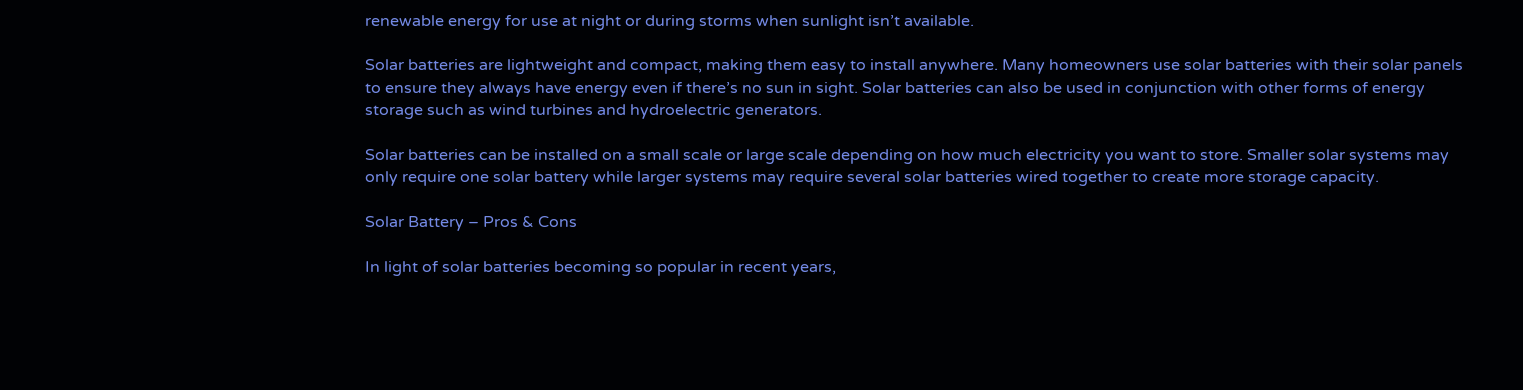renewable energy for use at night or during storms when sunlight isn’t available.

Solar batteries are lightweight and compact, making them easy to install anywhere. Many homeowners use solar batteries with their solar panels to ensure they always have energy even if there’s no sun in sight. Solar batteries can also be used in conjunction with other forms of energy storage such as wind turbines and hydroelectric generators.

Solar batteries can be installed on a small scale or large scale depending on how much electricity you want to store. Smaller solar systems may only require one solar battery while larger systems may require several solar batteries wired together to create more storage capacity.

Solar Battery – Pros & Cons

In light of solar batteries becoming so popular in recent years,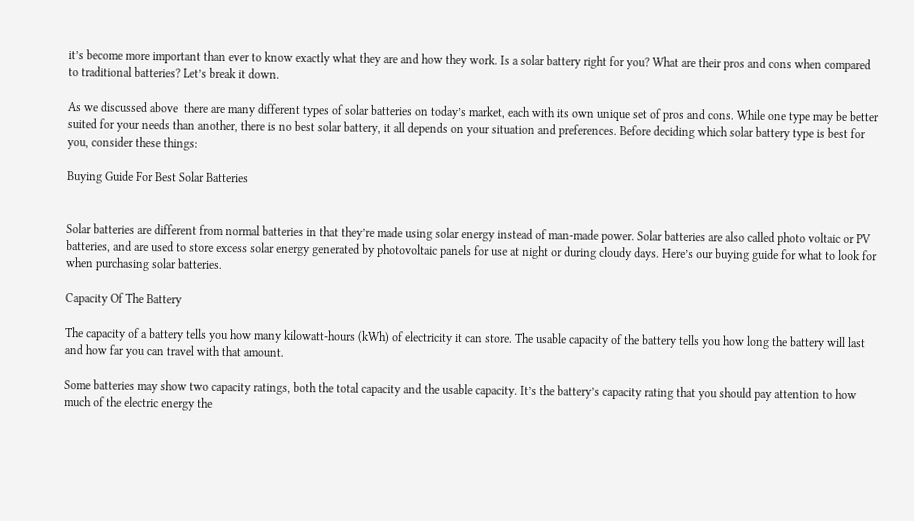it’s become more important than ever to know exactly what they are and how they work. Is a solar battery right for you? What are their pros and cons when compared to traditional batteries? Let’s break it down.

As we discussed above  there are many different types of solar batteries on today’s market, each with its own unique set of pros and cons. While one type may be better suited for your needs than another, there is no best solar battery, it all depends on your situation and preferences. Before deciding which solar battery type is best for you, consider these things:

Buying Guide For Best Solar Batteries


Solar batteries are different from normal batteries in that they’re made using solar energy instead of man-made power. Solar batteries are also called photo voltaic or PV batteries, and are used to store excess solar energy generated by photovoltaic panels for use at night or during cloudy days. Here’s our buying guide for what to look for when purchasing solar batteries.

Capacity Of The Battery

The capacity of a battery tells you how many kilowatt-hours (kWh) of electricity it can store. The usable capacity of the battery tells you how long the battery will last and how far you can travel with that amount.

Some batteries may show two capacity ratings, both the total capacity and the usable capacity. It’s the battery’s capacity rating that you should pay attention to how much of the electric energy the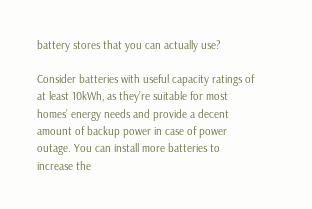battery stores that you can actually use?

Consider batteries with useful capacity ratings of at least 10kWh, as they’re suitable for most homes’ energy needs and provide a decent amount of backup power in case of power outage. You can install more batteries to increase the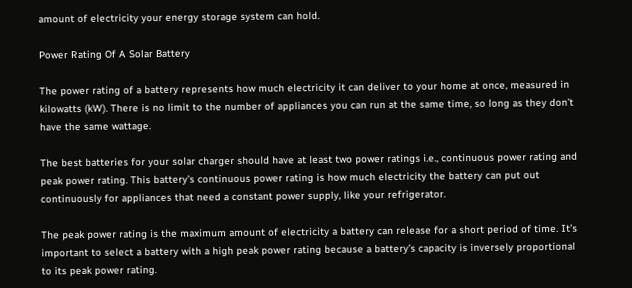amount of electricity your energy storage system can hold.

Power Rating Of A Solar Battery

The power rating of a battery represents how much electricity it can deliver to your home at once, measured in kilowatts (kW). There is no limit to the number of appliances you can run at the same time, so long as they don’t have the same wattage.

The best batteries for your solar charger should have at least two power ratings i.e., continuous power rating and peak power rating. This battery’s continuous power rating is how much electricity the battery can put out continuously for appliances that need a constant power supply, like your refrigerator.

The peak power rating is the maximum amount of electricity a battery can release for a short period of time. It’s important to select a battery with a high peak power rating because a battery’s capacity is inversely proportional to its peak power rating.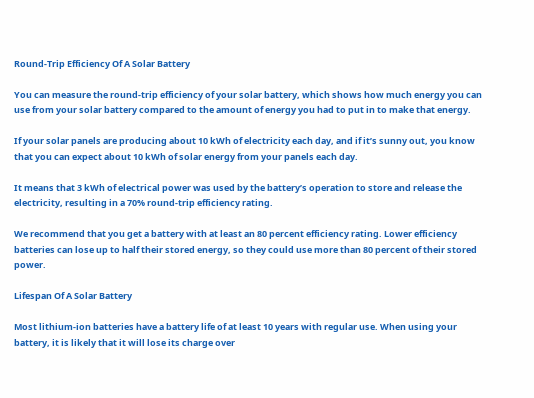Round-Trip Efficiency Of A Solar Battery

You can measure the round-trip efficiency of your solar battery, which shows how much energy you can use from your solar battery compared to the amount of energy you had to put in to make that energy.

If your solar panels are producing about 10 kWh of electricity each day, and if it’s sunny out, you know that you can expect about 10 kWh of solar energy from your panels each day.

It means that 3 kWh of electrical power was used by the battery’s operation to store and release the electricity, resulting in a 70% round-trip efficiency rating.

We recommend that you get a battery with at least an 80 percent efficiency rating. Lower efficiency batteries can lose up to half their stored energy, so they could use more than 80 percent of their stored power.

Lifespan Of A Solar Battery

Most lithium-ion batteries have a battery life of at least 10 years with regular use. When using your battery, it is likely that it will lose its charge over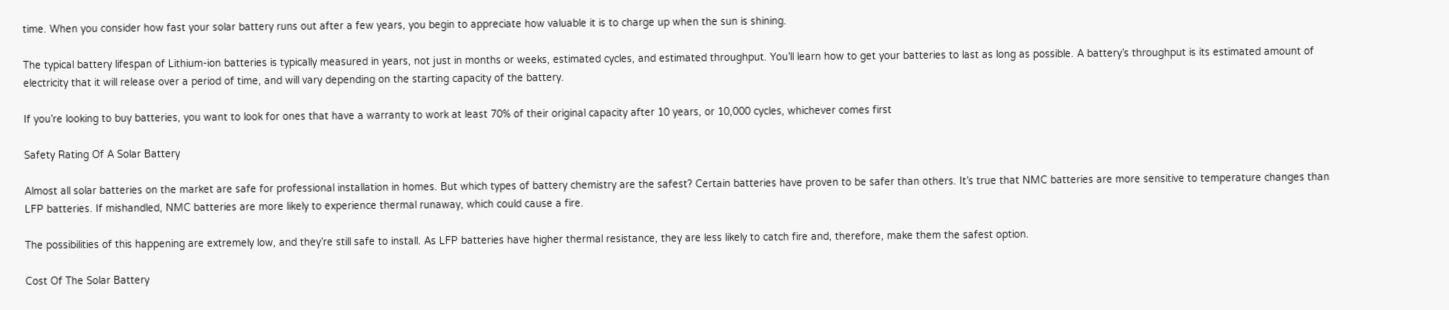time. When you consider how fast your solar battery runs out after a few years, you begin to appreciate how valuable it is to charge up when the sun is shining.

The typical battery lifespan of Lithium-ion batteries is typically measured in years, not just in months or weeks, estimated cycles, and estimated throughput. You’ll learn how to get your batteries to last as long as possible. A battery’s throughput is its estimated amount of electricity that it will release over a period of time, and will vary depending on the starting capacity of the battery.

If you’re looking to buy batteries, you want to look for ones that have a warranty to work at least 70% of their original capacity after 10 years, or 10,000 cycles, whichever comes first

Safety Rating Of A Solar Battery

Almost all solar batteries on the market are safe for professional installation in homes. But which types of battery chemistry are the safest? Certain batteries have proven to be safer than others. It’s true that NMC batteries are more sensitive to temperature changes than LFP batteries. If mishandled, NMC batteries are more likely to experience thermal runaway, which could cause a fire.

The possibilities of this happening are extremely low, and they’re still safe to install. As LFP batteries have higher thermal resistance, they are less likely to catch fire and, therefore, make them the safest option.

Cost Of The Solar Battery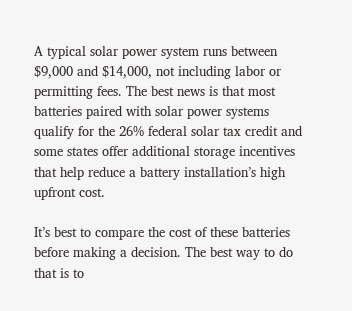A typical solar power system runs between $9,000 and $14,000, not including labor or permitting fees. The best news is that most batteries paired with solar power systems qualify for the 26% federal solar tax credit and some states offer additional storage incentives that help reduce a battery installation’s high upfront cost.

It’s best to compare the cost of these batteries before making a decision. The best way to do that is to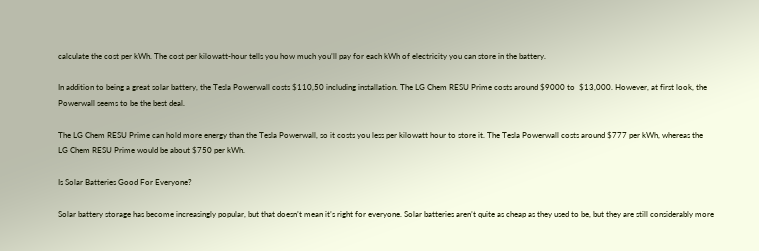calculate the cost per kWh. The cost per kilowatt-hour tells you how much you’ll pay for each kWh of electricity you can store in the battery.

In addition to being a great solar battery, the Tesla Powerwall costs $110,50 including installation. The LG Chem RESU Prime costs around $9000 to  $13,000. However, at first look, the Powerwall seems to be the best deal.

The LG Chem RESU Prime can hold more energy than the Tesla Powerwall, so it costs you less per kilowatt hour to store it. The Tesla Powerwall costs around $777 per kWh, whereas the LG Chem RESU Prime would be about $750 per kWh.

Is Solar Batteries Good For Everyone?

Solar battery storage has become increasingly popular, but that doesn’t mean it’s right for everyone. Solar batteries aren’t quite as cheap as they used to be, but they are still considerably more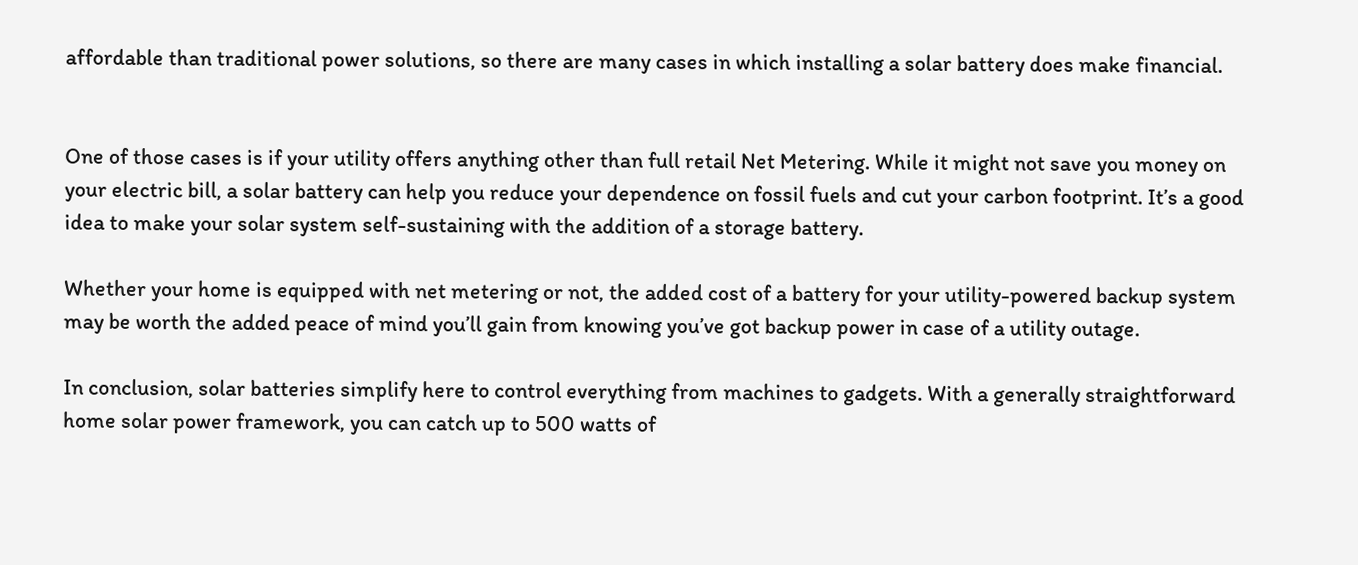affordable than traditional power solutions, so there are many cases in which installing a solar battery does make financial.


One of those cases is if your utility offers anything other than full retail Net Metering. While it might not save you money on your electric bill, a solar battery can help you reduce your dependence on fossil fuels and cut your carbon footprint. It’s a good idea to make your solar system self-sustaining with the addition of a storage battery.

Whether your home is equipped with net metering or not, the added cost of a battery for your utility-powered backup system may be worth the added peace of mind you’ll gain from knowing you’ve got backup power in case of a utility outage.

In conclusion, solar batteries simplify here to control everything from machines to gadgets. With a generally straightforward home solar power framework, you can catch up to 500 watts of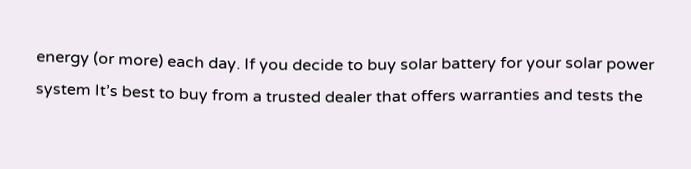energy (or more) each day. If you decide to buy solar battery for your solar power system It’s best to buy from a trusted dealer that offers warranties and tests the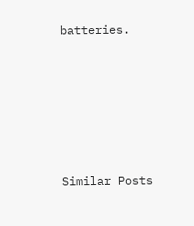batteries.








Similar Posts